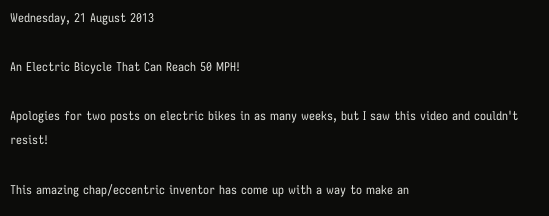Wednesday, 21 August 2013

An Electric Bicycle That Can Reach 50 MPH!

Apologies for two posts on electric bikes in as many weeks, but I saw this video and couldn't resist!

This amazing chap/eccentric inventor has come up with a way to make an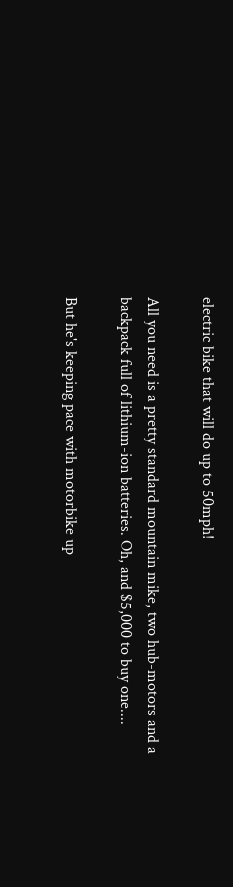electric bike that will do up to 50mph!

All you need is a pretty standard mountain mike, two hub-motors and a backpack full of lithium-ion batteries. Oh, and $5,000 to buy one....

But he's keeping pace with motorbike up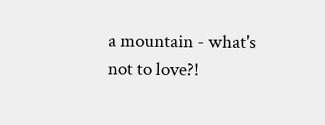a mountain - what's not to love?!